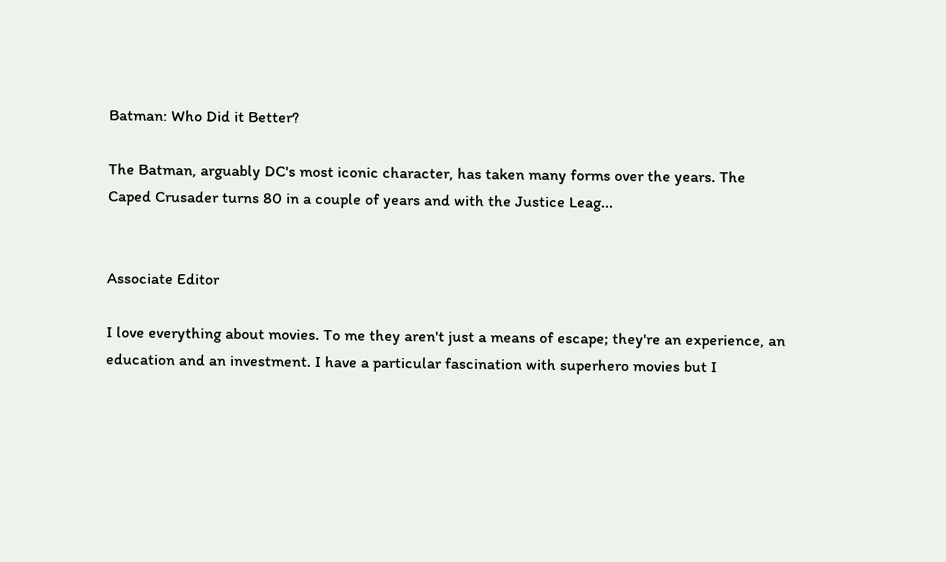Batman: Who Did it Better?

The Batman, arguably DC's most iconic character, has taken many forms over the years. The Caped Crusader turns 80 in a couple of years and with the Justice Leag...


Associate Editor

I love everything about movies. To me they aren't just a means of escape; they're an experience, an education and an investment. I have a particular fascination with superhero movies but I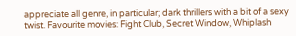appreciate all genre, in particular; dark thrillers with a bit of a sexy twist. Favourite movies: Fight Club, Secret Window, Whiplash